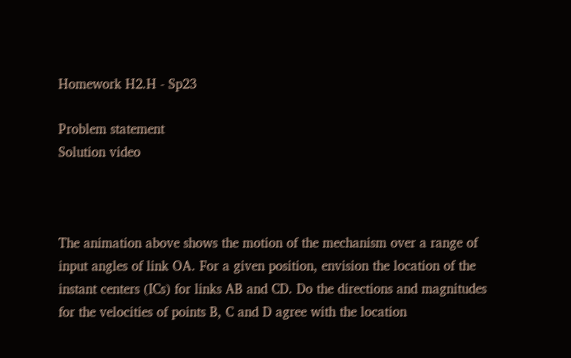Homework H2.H - Sp23

Problem statement
Solution video



The animation above shows the motion of the mechanism over a range of input angles of link OA. For a given position, envision the location of the instant centers (ICs) for links AB and CD. Do the directions and magnitudes for the velocities of points B, C and D agree with the location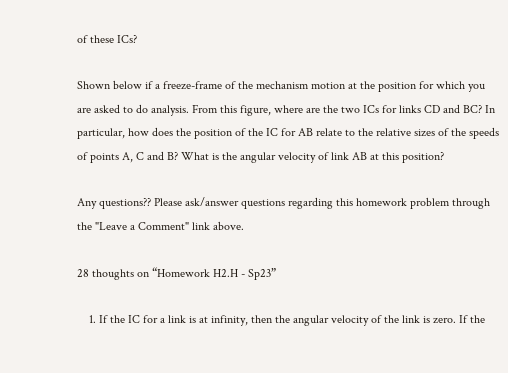of these ICs?

Shown below if a freeze-frame of the mechanism motion at the position for which you are asked to do analysis. From this figure, where are the two ICs for links CD and BC? In particular, how does the position of the IC for AB relate to the relative sizes of the speeds of points A, C and B? What is the angular velocity of link AB at this position?

Any questions?? Please ask/answer questions regarding this homework problem through the "Leave a Comment" link above.

28 thoughts on “Homework H2.H - Sp23”

    1. If the IC for a link is at infinity, then the angular velocity of the link is zero. If the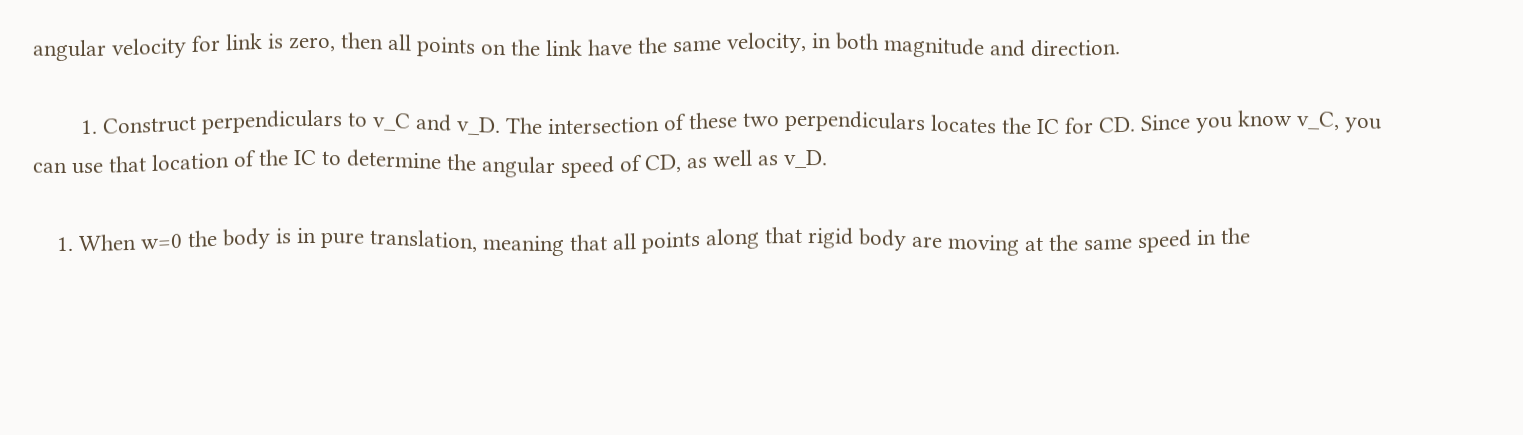angular velocity for link is zero, then all points on the link have the same velocity, in both magnitude and direction.

        1. Construct perpendiculars to v_C and v_D. The intersection of these two perpendiculars locates the IC for CD. Since you know v_C, you can use that location of the IC to determine the angular speed of CD, as well as v_D.

    1. When w=0 the body is in pure translation, meaning that all points along that rigid body are moving at the same speed in the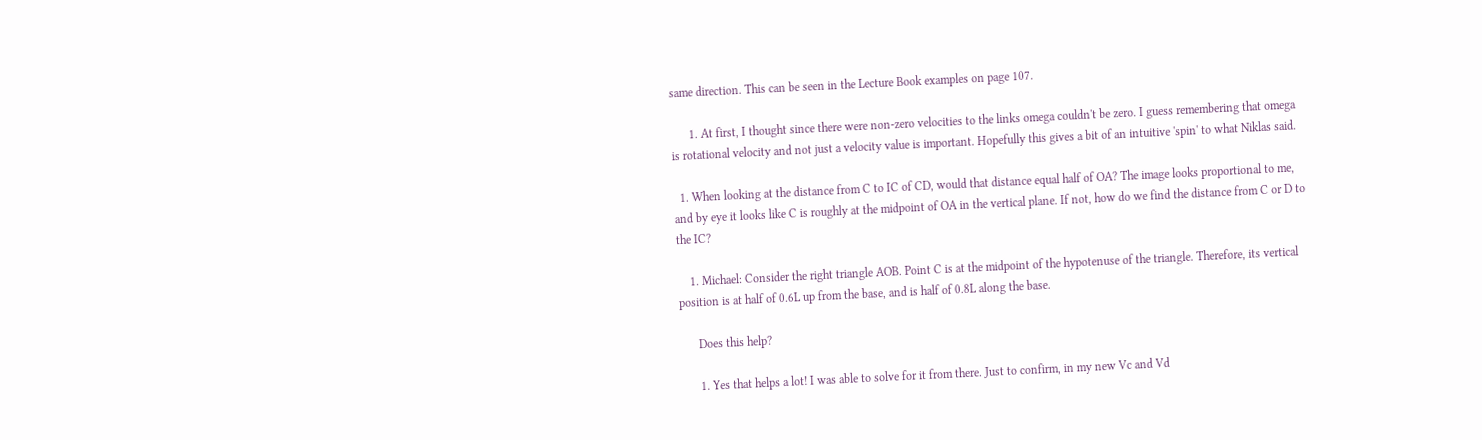same direction. This can be seen in the Lecture Book examples on page 107.

      1. At first, I thought since there were non-zero velocities to the links omega couldn't be zero. I guess remembering that omega is rotational velocity and not just a velocity value is important. Hopefully this gives a bit of an intuitive 'spin' to what Niklas said.

  1. When looking at the distance from C to IC of CD, would that distance equal half of OA? The image looks proportional to me, and by eye it looks like C is roughly at the midpoint of OA in the vertical plane. If not, how do we find the distance from C or D to the IC?

    1. Michael: Consider the right triangle AOB. Point C is at the midpoint of the hypotenuse of the triangle. Therefore, its vertical position is at half of 0.6L up from the base, and is half of 0.8L along the base.

      Does this help?

      1. Yes that helps a lot! I was able to solve for it from there. Just to confirm, in my new Vc and Vd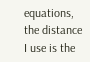equations, the distance I use is the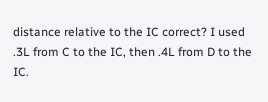distance relative to the IC correct? I used .3L from C to the IC, then .4L from D to the IC.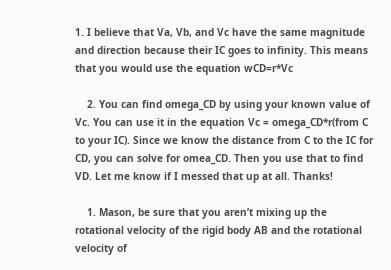1. I believe that Va, Vb, and Vc have the same magnitude and direction because their IC goes to infinity. This means that you would use the equation wCD=r*Vc

    2. You can find omega_CD by using your known value of Vc. You can use it in the equation Vc = omega_CD*r(from C to your IC). Since we know the distance from C to the IC for CD, you can solve for omea_CD. Then you use that to find VD. Let me know if I messed that up at all. Thanks!

    1. Mason, be sure that you aren’t mixing up the rotational velocity of the rigid body AB and the rotational velocity of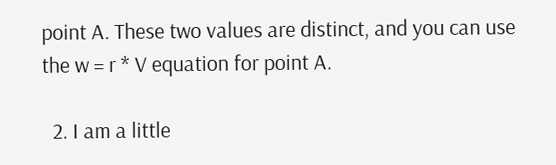point A. These two values are distinct, and you can use the w = r * V equation for point A.

  2. I am a little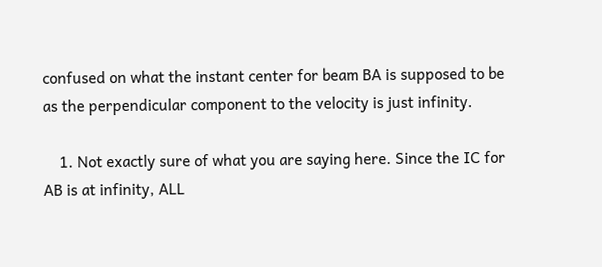confused on what the instant center for beam BA is supposed to be as the perpendicular component to the velocity is just infinity.

    1. Not exactly sure of what you are saying here. Since the IC for AB is at infinity, ALL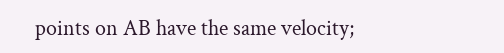points on AB have the same velocity;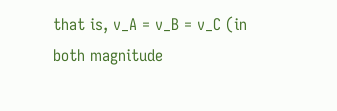that is, v_A = v_B = v_C (in both magnitude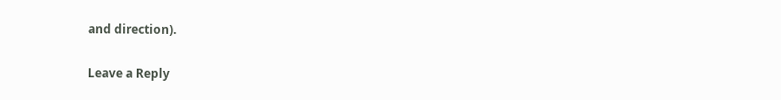and direction).

Leave a Reply